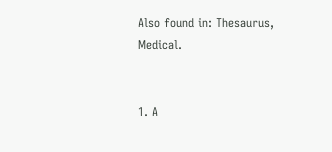Also found in: Thesaurus, Medical.


1. A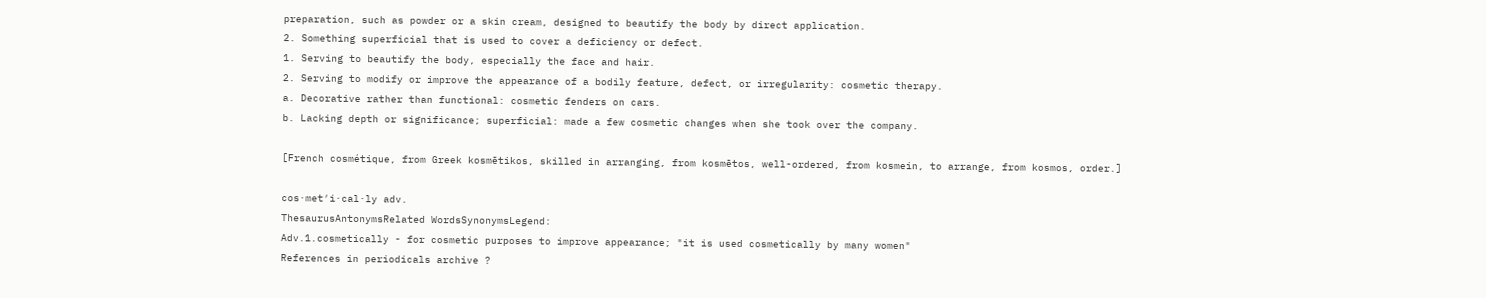preparation, such as powder or a skin cream, designed to beautify the body by direct application.
2. Something superficial that is used to cover a deficiency or defect.
1. Serving to beautify the body, especially the face and hair.
2. Serving to modify or improve the appearance of a bodily feature, defect, or irregularity: cosmetic therapy.
a. Decorative rather than functional: cosmetic fenders on cars.
b. Lacking depth or significance; superficial: made a few cosmetic changes when she took over the company.

[French cosmétique, from Greek kosmētikos, skilled in arranging, from kosmētos, well-ordered, from kosmein, to arrange, from kosmos, order.]

cos·met′i·cal·ly adv.
ThesaurusAntonymsRelated WordsSynonymsLegend:
Adv.1.cosmetically - for cosmetic purposes to improve appearance; "it is used cosmetically by many women"
References in periodicals archive ?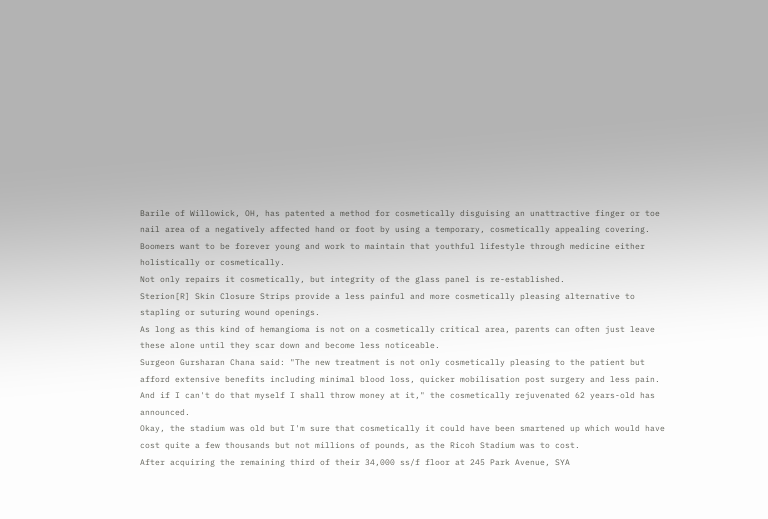Barile of Willowick, OH, has patented a method for cosmetically disguising an unattractive finger or toe nail area of a negatively affected hand or foot by using a temporary, cosmetically appealing covering.
Boomers want to be forever young and work to maintain that youthful lifestyle through medicine either holistically or cosmetically.
Not only repairs it cosmetically, but integrity of the glass panel is re-established.
Sterion[R] Skin Closure Strips provide a less painful and more cosmetically pleasing alternative to stapling or suturing wound openings.
As long as this kind of hemangioma is not on a cosmetically critical area, parents can often just leave these alone until they scar down and become less noticeable.
Surgeon Gursharan Chana said: "The new treatment is not only cosmetically pleasing to the patient but afford extensive benefits including minimal blood loss, quicker mobilisation post surgery and less pain.
And if I can't do that myself I shall throw money at it," the cosmetically rejuvenated 62 years-old has announced.
Okay, the stadium was old but I'm sure that cosmetically it could have been smartened up which would have cost quite a few thousands but not millions of pounds, as the Ricoh Stadium was to cost.
After acquiring the remaining third of their 34,000 ss/f floor at 245 Park Avenue, SYA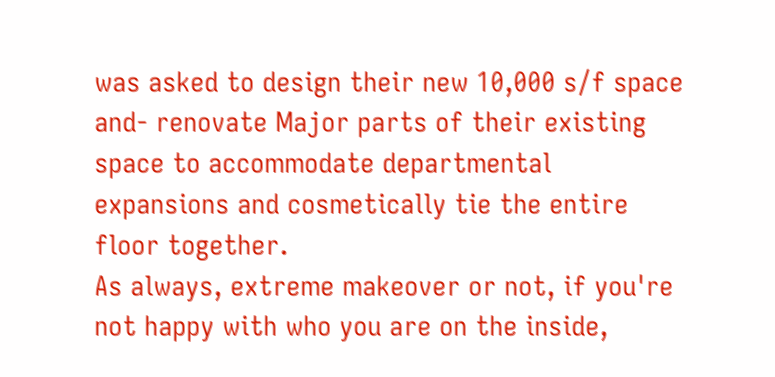was asked to design their new 10,000 s/f space and- renovate Major parts of their existing space to accommodate departmental expansions and cosmetically tie the entire floor together.
As always, extreme makeover or not, if you're not happy with who you are on the inside,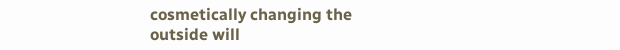cosmetically changing the outside will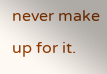never make up for it.